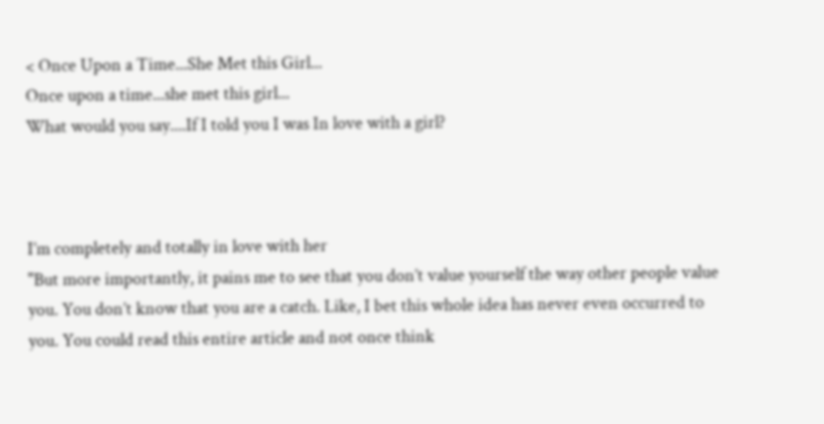< Once Upon a Time...She Met this Girl...
Once upon a time...she met this girl...
What would you say....If I told you I was In love with a girl?



I’m completely and totally in love with her
"But more importantly, it pains me to see that you don’t value yourself the way other people value you. You don’t know that you are a catch. Like, I bet this whole idea has never even occurred to you. You could read this entire article and not once think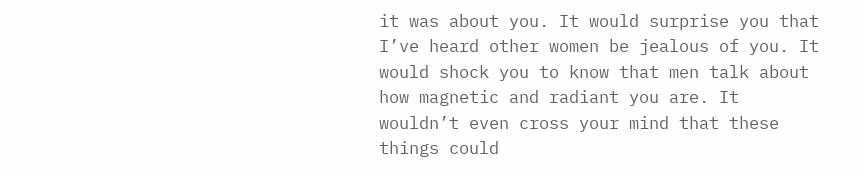it was about you. It would surprise you that I’ve heard other women be jealous of you. It would shock you to know that men talk about how magnetic and radiant you are. It wouldn’t even cross your mind that these things could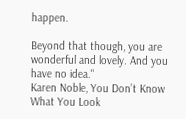happen.

Beyond that though, you are wonderful and lovely. And you have no idea."
Karen Noble, You Don’t Know What You Look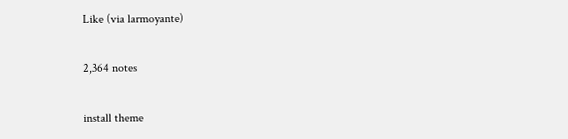Like (via larmoyante)

2,364 notes

install theme